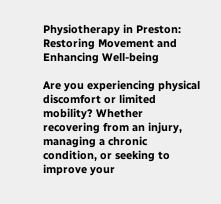Physiotherapy in Preston: Restoring Movement and Enhancing Well-being

Are you experiencing physical discomfort or limited mobility? Whether recovering from an injury, managing a chronic condition, or seeking to improve your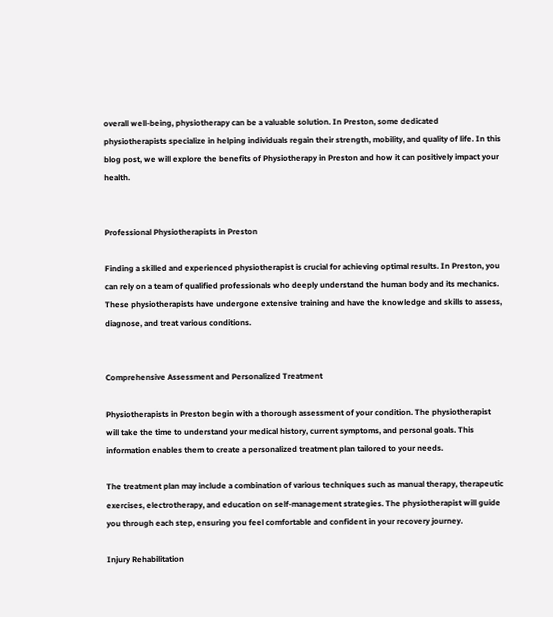overall well-being, physiotherapy can be a valuable solution. In Preston, some dedicated physiotherapists specialize in helping individuals regain their strength, mobility, and quality of life. In this blog post, we will explore the benefits of Physiotherapy in Preston and how it can positively impact your health.


Professional Physiotherapists in Preston

Finding a skilled and experienced physiotherapist is crucial for achieving optimal results. In Preston, you can rely on a team of qualified professionals who deeply understand the human body and its mechanics. These physiotherapists have undergone extensive training and have the knowledge and skills to assess, diagnose, and treat various conditions.


Comprehensive Assessment and Personalized Treatment

Physiotherapists in Preston begin with a thorough assessment of your condition. The physiotherapist will take the time to understand your medical history, current symptoms, and personal goals. This information enables them to create a personalized treatment plan tailored to your needs.

The treatment plan may include a combination of various techniques such as manual therapy, therapeutic exercises, electrotherapy, and education on self-management strategies. The physiotherapist will guide you through each step, ensuring you feel comfortable and confident in your recovery journey.

Injury Rehabilitation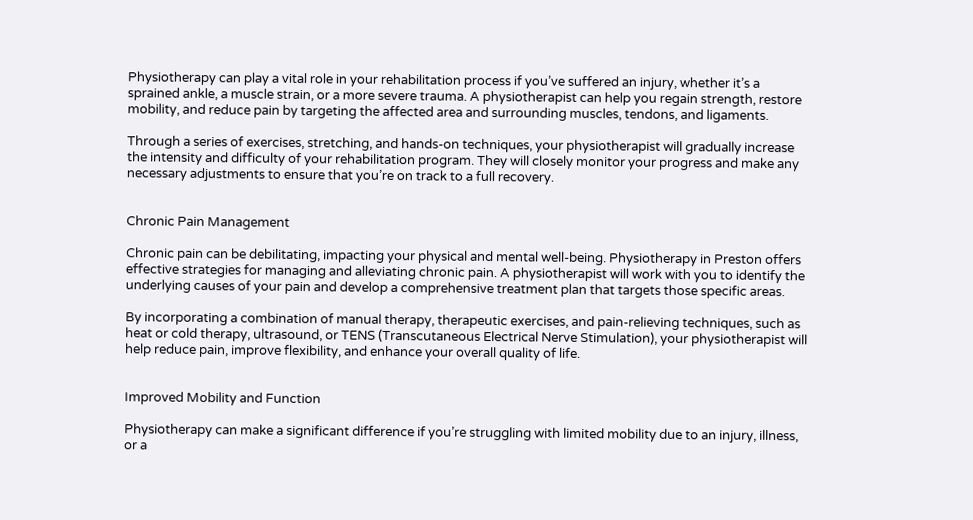Physiotherapy can play a vital role in your rehabilitation process if you’ve suffered an injury, whether it’s a sprained ankle, a muscle strain, or a more severe trauma. A physiotherapist can help you regain strength, restore mobility, and reduce pain by targeting the affected area and surrounding muscles, tendons, and ligaments.

Through a series of exercises, stretching, and hands-on techniques, your physiotherapist will gradually increase the intensity and difficulty of your rehabilitation program. They will closely monitor your progress and make any necessary adjustments to ensure that you’re on track to a full recovery.


Chronic Pain Management

Chronic pain can be debilitating, impacting your physical and mental well-being. Physiotherapy in Preston offers effective strategies for managing and alleviating chronic pain. A physiotherapist will work with you to identify the underlying causes of your pain and develop a comprehensive treatment plan that targets those specific areas.

By incorporating a combination of manual therapy, therapeutic exercises, and pain-relieving techniques, such as heat or cold therapy, ultrasound, or TENS (Transcutaneous Electrical Nerve Stimulation), your physiotherapist will help reduce pain, improve flexibility, and enhance your overall quality of life.


Improved Mobility and Function

Physiotherapy can make a significant difference if you’re struggling with limited mobility due to an injury, illness, or a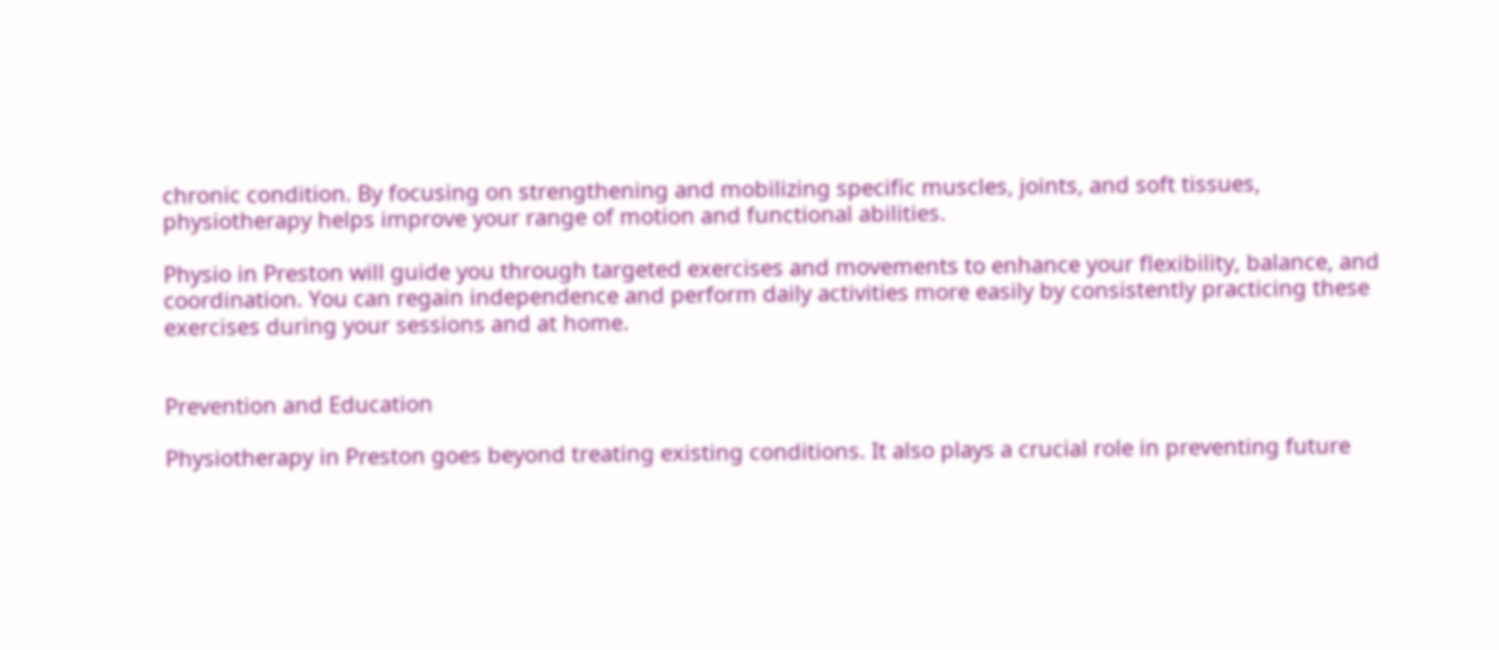chronic condition. By focusing on strengthening and mobilizing specific muscles, joints, and soft tissues, physiotherapy helps improve your range of motion and functional abilities.

Physio in Preston will guide you through targeted exercises and movements to enhance your flexibility, balance, and coordination. You can regain independence and perform daily activities more easily by consistently practicing these exercises during your sessions and at home.


Prevention and Education

Physiotherapy in Preston goes beyond treating existing conditions. It also plays a crucial role in preventing future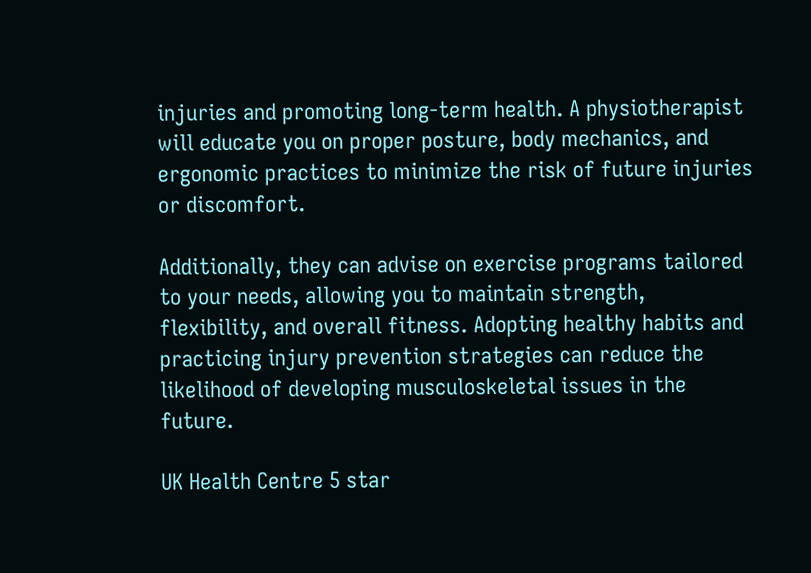injuries and promoting long-term health. A physiotherapist will educate you on proper posture, body mechanics, and ergonomic practices to minimize the risk of future injuries or discomfort.

Additionally, they can advise on exercise programs tailored to your needs, allowing you to maintain strength, flexibility, and overall fitness. Adopting healthy habits and practicing injury prevention strategies can reduce the likelihood of developing musculoskeletal issues in the future.

UK Health Centre 5 star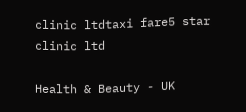clinic ltdtaxi fare5 star clinic ltd

Health & Beauty - UK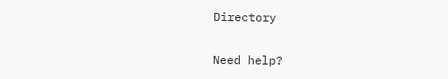Directory

Need help?